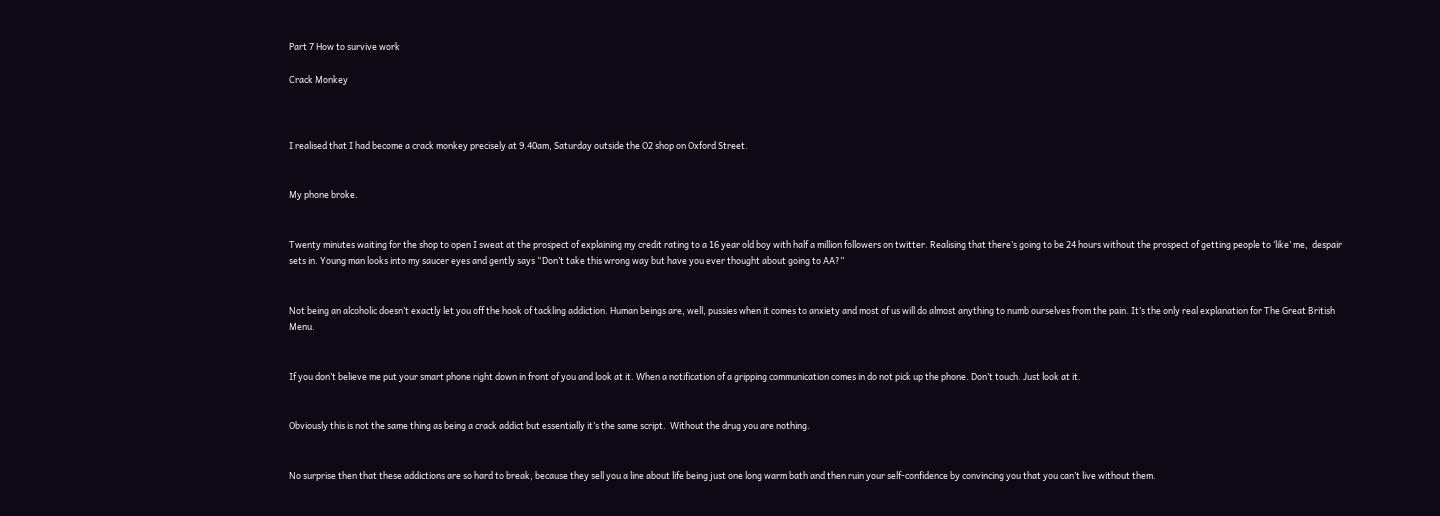Part 7 How to survive work

Crack Monkey



I realised that I had become a crack monkey precisely at 9.40am, Saturday outside the O2 shop on Oxford Street.


My phone broke.


Twenty minutes waiting for the shop to open I sweat at the prospect of explaining my credit rating to a 16 year old boy with half a million followers on twitter. Realising that there’s going to be 24 hours without the prospect of getting people to ‘like’ me,  despair sets in. Young man looks into my saucer eyes and gently says “Don’t take this wrong way but have you ever thought about going to AA?”


Not being an alcoholic doesn’t exactly let you off the hook of tackling addiction. Human beings are, well, pussies when it comes to anxiety and most of us will do almost anything to numb ourselves from the pain. It’s the only real explanation for The Great British Menu.


If you don’t believe me put your smart phone right down in front of you and look at it. When a notification of a gripping communication comes in do not pick up the phone. Don’t touch. Just look at it.


Obviously this is not the same thing as being a crack addict but essentially it’s the same script.  Without the drug you are nothing.


No surprise then that these addictions are so hard to break, because they sell you a line about life being just one long warm bath and then ruin your self-confidence by convincing you that you can’t live without them.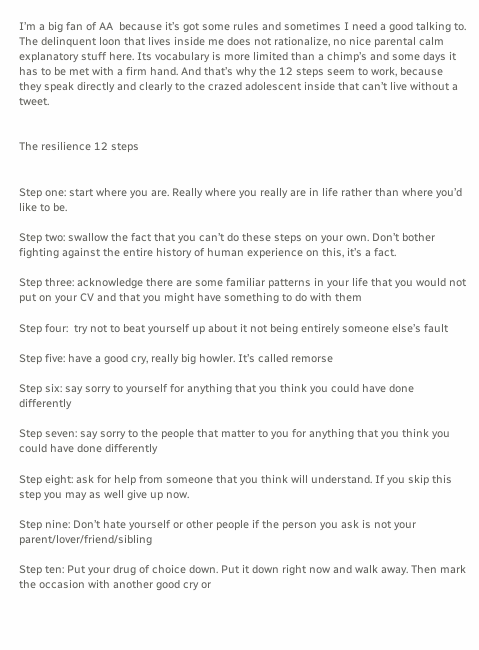I’m a big fan of AA  because it’s got some rules and sometimes I need a good talking to. The delinquent loon that lives inside me does not rationalize, no nice parental calm explanatory stuff here. Its vocabulary is more limited than a chimp’s and some days it has to be met with a firm hand. And that’s why the 12 steps seem to work, because they speak directly and clearly to the crazed adolescent inside that can’t live without a tweet.


The resilience 12 steps


Step one: start where you are. Really where you really are in life rather than where you’d like to be.

Step two: swallow the fact that you can’t do these steps on your own. Don’t bother fighting against the entire history of human experience on this, it’s a fact.

Step three: acknowledge there are some familiar patterns in your life that you would not put on your CV and that you might have something to do with them

Step four:  try not to beat yourself up about it not being entirely someone else’s fault

Step five: have a good cry, really big howler. It’s called remorse

Step six: say sorry to yourself for anything that you think you could have done differently

Step seven: say sorry to the people that matter to you for anything that you think you could have done differently

Step eight: ask for help from someone that you think will understand. If you skip this step you may as well give up now.

Step nine: Don’t hate yourself or other people if the person you ask is not your parent/lover/friend/sibling

Step ten: Put your drug of choice down. Put it down right now and walk away. Then mark the occasion with another good cry or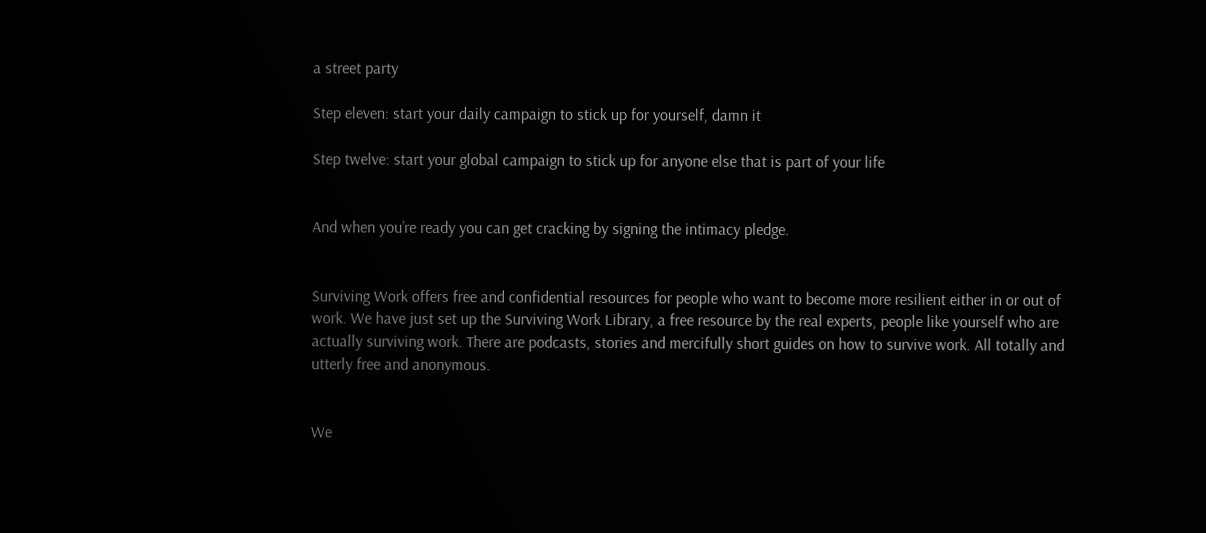a street party

Step eleven: start your daily campaign to stick up for yourself, damn it

Step twelve: start your global campaign to stick up for anyone else that is part of your life


And when you’re ready you can get cracking by signing the intimacy pledge.


Surviving Work offers free and confidential resources for people who want to become more resilient either in or out of work. We have just set up the Surviving Work Library, a free resource by the real experts, people like yourself who are actually surviving work. There are podcasts, stories and mercifully short guides on how to survive work. All totally and utterly free and anonymous.


We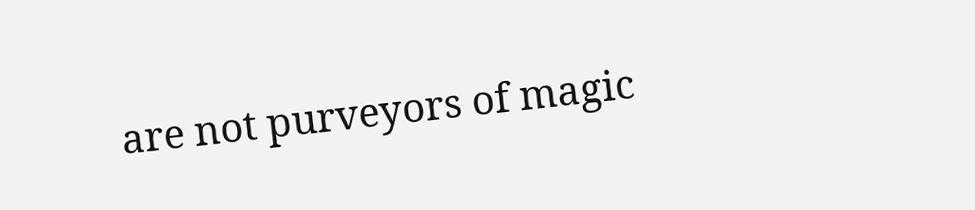are not purveyors of magic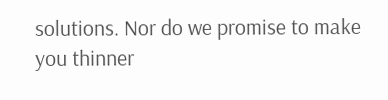solutions. Nor do we promise to make you thinner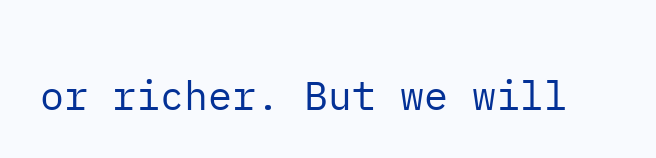or richer. But we will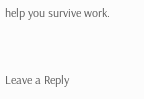help you survive work.


Leave a Reply